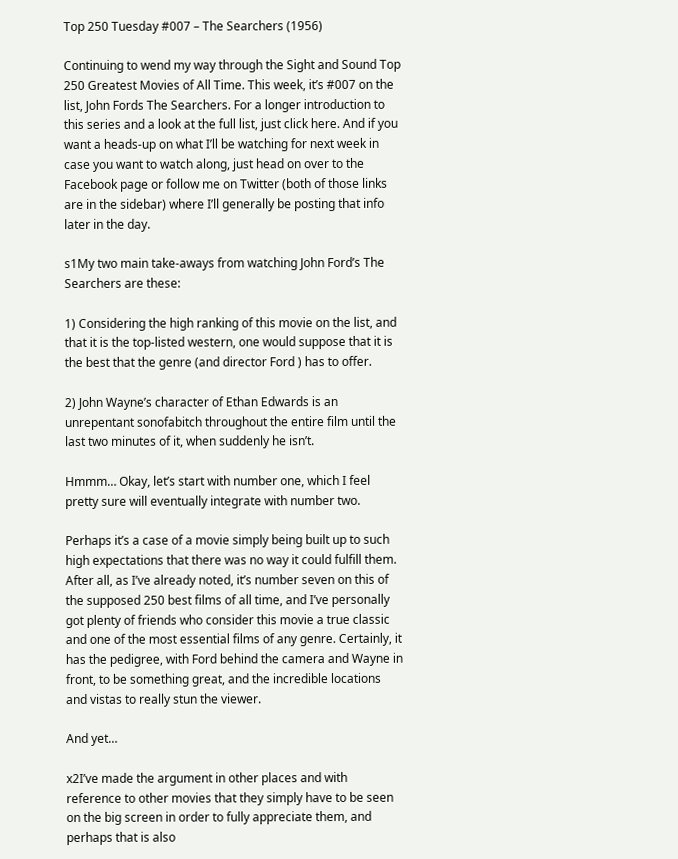Top 250 Tuesday #007 – The Searchers (1956)

Continuing to wend my way through the Sight and Sound Top 250 Greatest Movies of All Time. This week, it’s #007 on the list, John Fords The Searchers. For a longer introduction to this series and a look at the full list, just click here. And if you want a heads-up on what I’ll be watching for next week in case you want to watch along, just head on over to the Facebook page or follow me on Twitter (both of those links are in the sidebar) where I’ll generally be posting that info later in the day.

s1My two main take-aways from watching John Ford’s The Searchers are these:

1) Considering the high ranking of this movie on the list, and that it is the top-listed western, one would suppose that it is the best that the genre (and director Ford ) has to offer.

2) John Wayne’s character of Ethan Edwards is an unrepentant sonofabitch throughout the entire film until the last two minutes of it, when suddenly he isn’t.

Hmmm… Okay, let’s start with number one, which I feel pretty sure will eventually integrate with number two.

Perhaps it’s a case of a movie simply being built up to such high expectations that there was no way it could fulfill them. After all, as I’ve already noted, it’s number seven on this of the supposed 250 best films of all time, and I’ve personally got plenty of friends who consider this movie a true classic and one of the most essential films of any genre. Certainly, it has the pedigree, with Ford behind the camera and Wayne in front, to be something great, and the incredible locations and vistas to really stun the viewer.

And yet…

x2I’ve made the argument in other places and with reference to other movies that they simply have to be seen on the big screen in order to fully appreciate them, and perhaps that is also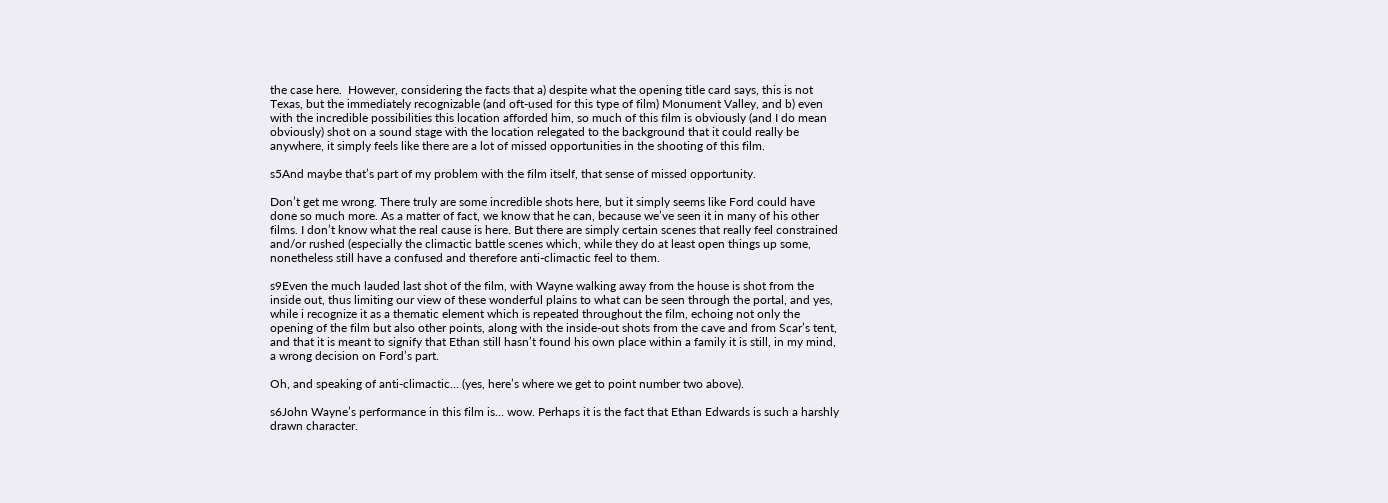the case here.  However, considering the facts that a) despite what the opening title card says, this is not Texas, but the immediately recognizable (and oft-used for this type of film) Monument Valley, and b) even with the incredible possibilities this location afforded him, so much of this film is obviously (and I do mean obviously) shot on a sound stage with the location relegated to the background that it could really be anywhere, it simply feels like there are a lot of missed opportunities in the shooting of this film.

s5And maybe that’s part of my problem with the film itself, that sense of missed opportunity.

Don’t get me wrong. There truly are some incredible shots here, but it simply seems like Ford could have done so much more. As a matter of fact, we know that he can, because we’ve seen it in many of his other films. I don’t know what the real cause is here. But there are simply certain scenes that really feel constrained and/or rushed (especially the climactic battle scenes which, while they do at least open things up some, nonetheless still have a confused and therefore anti-climactic feel to them.

s9Even the much lauded last shot of the film, with Wayne walking away from the house is shot from the inside out, thus limiting our view of these wonderful plains to what can be seen through the portal, and yes, while i recognize it as a thematic element which is repeated throughout the film, echoing not only the opening of the film but also other points, along with the inside-out shots from the cave and from Scar’s tent, and that it is meant to signify that Ethan still hasn’t found his own place within a family it is still, in my mind, a wrong decision on Ford’s part.

Oh, and speaking of anti-climactic… (yes, here’s where we get to point number two above).

s6John Wayne’s performance in this film is… wow. Perhaps it is the fact that Ethan Edwards is such a harshly drawn character.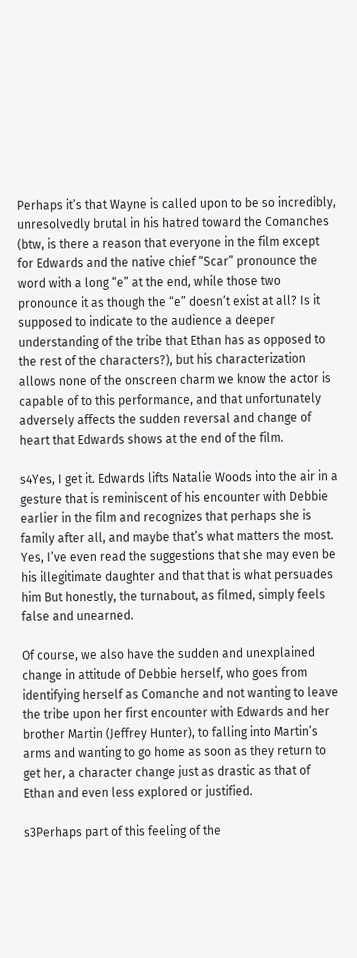Perhaps it’s that Wayne is called upon to be so incredibly, unresolvedly brutal in his hatred toward the Comanches (btw, is there a reason that everyone in the film except for Edwards and the native chief “Scar” pronounce the word with a long “e” at the end, while those two pronounce it as though the “e” doesn’t exist at all? Is it supposed to indicate to the audience a deeper understanding of the tribe that Ethan has as opposed to the rest of the characters?), but his characterization allows none of the onscreen charm we know the actor is capable of to this performance, and that unfortunately adversely affects the sudden reversal and change of heart that Edwards shows at the end of the film.

s4Yes, I get it. Edwards lifts Natalie Woods into the air in a gesture that is reminiscent of his encounter with Debbie earlier in the film and recognizes that perhaps she is family after all, and maybe that’s what matters the most. Yes, I’ve even read the suggestions that she may even be his illegitimate daughter and that that is what persuades him But honestly, the turnabout, as filmed, simply feels false and unearned.

Of course, we also have the sudden and unexplained change in attitude of Debbie herself, who goes from identifying herself as Comanche and not wanting to leave the tribe upon her first encounter with Edwards and her brother Martin (Jeffrey Hunter), to falling into Martin’s arms and wanting to go home as soon as they return to get her, a character change just as drastic as that of Ethan and even less explored or justified.

s3Perhaps part of this feeling of the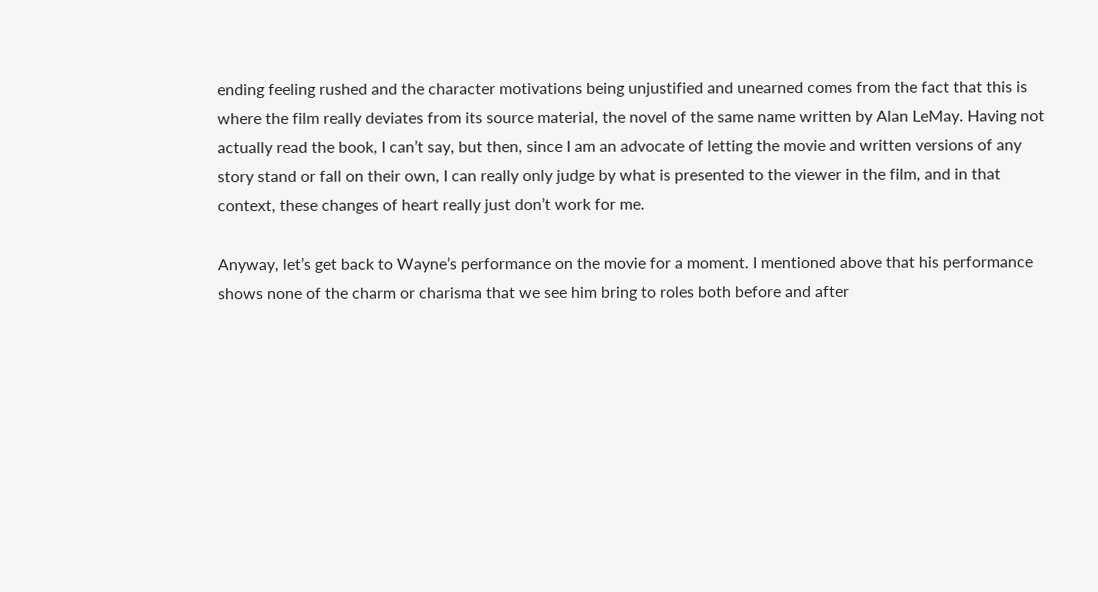ending feeling rushed and the character motivations being unjustified and unearned comes from the fact that this is where the film really deviates from its source material, the novel of the same name written by Alan LeMay. Having not actually read the book, I can’t say, but then, since I am an advocate of letting the movie and written versions of any story stand or fall on their own, I can really only judge by what is presented to the viewer in the film, and in that context, these changes of heart really just don’t work for me.

Anyway, let’s get back to Wayne’s performance on the movie for a moment. I mentioned above that his performance shows none of the charm or charisma that we see him bring to roles both before and after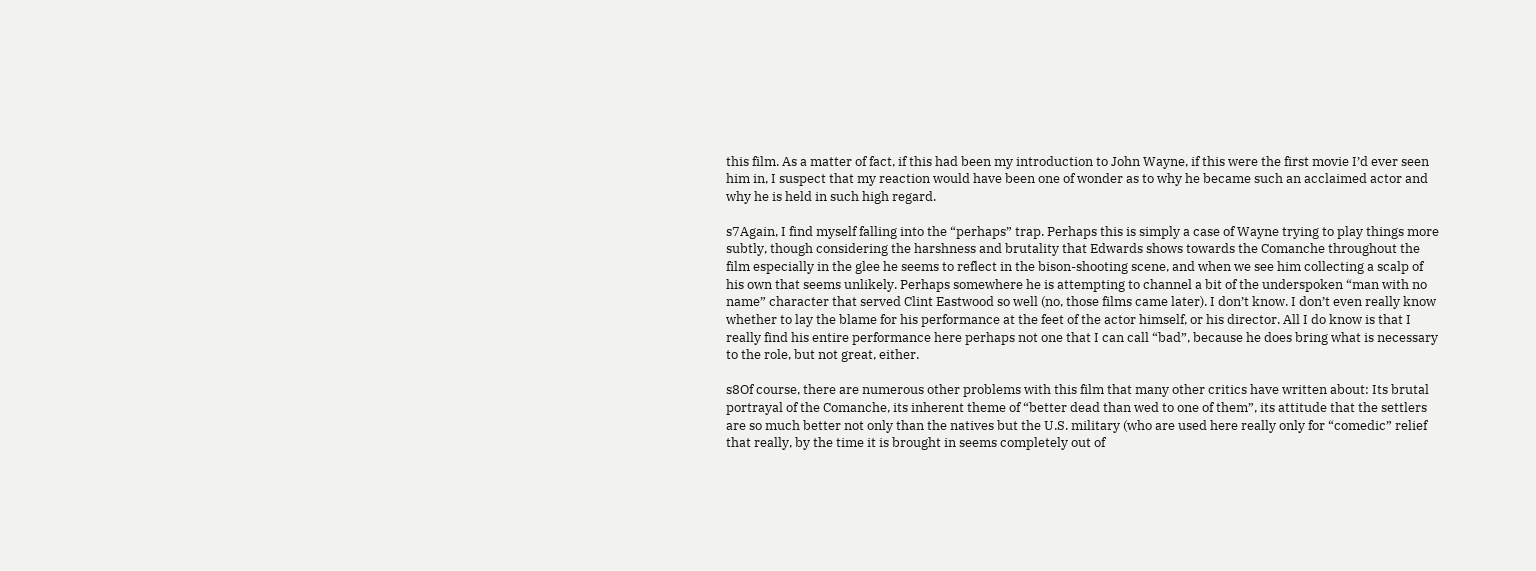this film. As a matter of fact, if this had been my introduction to John Wayne, if this were the first movie I’d ever seen him in, I suspect that my reaction would have been one of wonder as to why he became such an acclaimed actor and why he is held in such high regard.

s7Again, I find myself falling into the “perhaps” trap. Perhaps this is simply a case of Wayne trying to play things more subtly, though considering the harshness and brutality that Edwards shows towards the Comanche throughout the film especially in the glee he seems to reflect in the bison-shooting scene, and when we see him collecting a scalp of his own that seems unlikely. Perhaps somewhere he is attempting to channel a bit of the underspoken “man with no name” character that served Clint Eastwood so well (no, those films came later). I don’t know. I don’t even really know whether to lay the blame for his performance at the feet of the actor himself, or his director. All I do know is that I really find his entire performance here perhaps not one that I can call “bad”, because he does bring what is necessary to the role, but not great, either.

s8Of course, there are numerous other problems with this film that many other critics have written about: Its brutal portrayal of the Comanche, its inherent theme of “better dead than wed to one of them”, its attitude that the settlers are so much better not only than the natives but the U.S. military (who are used here really only for “comedic” relief that really, by the time it is brought in seems completely out of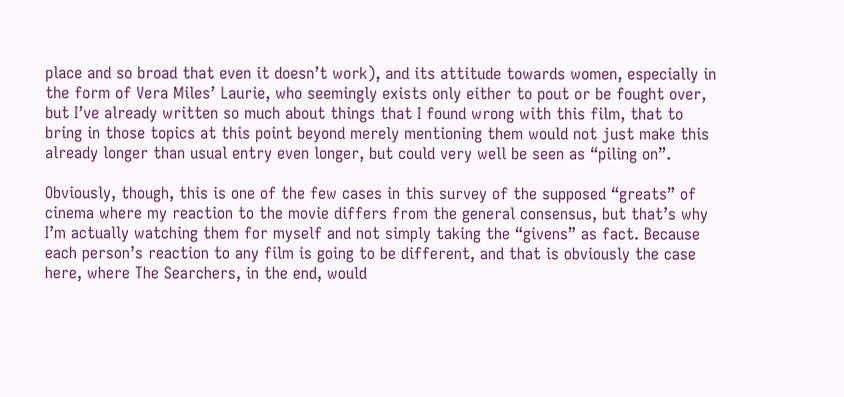place and so broad that even it doesn’t work), and its attitude towards women, especially in the form of Vera Miles’ Laurie, who seemingly exists only either to pout or be fought over, but I’ve already written so much about things that I found wrong with this film, that to bring in those topics at this point beyond merely mentioning them would not just make this already longer than usual entry even longer, but could very well be seen as “piling on”.

Obviously, though, this is one of the few cases in this survey of the supposed “greats” of cinema where my reaction to the movie differs from the general consensus, but that’s why I’m actually watching them for myself and not simply taking the “givens” as fact. Because each person’s reaction to any film is going to be different, and that is obviously the case here, where The Searchers, in the end, would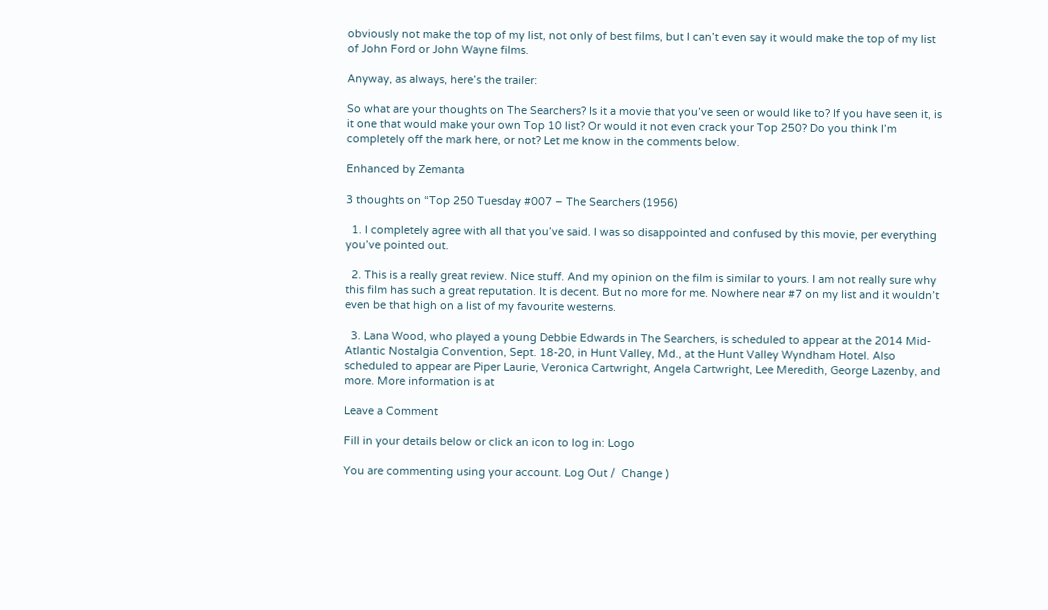obviously not make the top of my list, not only of best films, but I can’t even say it would make the top of my list of John Ford or John Wayne films.

Anyway, as always, here’s the trailer:

So what are your thoughts on The Searchers? Is it a movie that you’ve seen or would like to? If you have seen it, is it one that would make your own Top 10 list? Or would it not even crack your Top 250? Do you think I’m completely off the mark here, or not? Let me know in the comments below.

Enhanced by Zemanta

3 thoughts on “Top 250 Tuesday #007 – The Searchers (1956)

  1. I completely agree with all that you’ve said. I was so disappointed and confused by this movie, per everything you’ve pointed out.

  2. This is a really great review. Nice stuff. And my opinion on the film is similar to yours. I am not really sure why this film has such a great reputation. It is decent. But no more for me. Nowhere near #7 on my list and it wouldn’t even be that high on a list of my favourite westerns.

  3. Lana Wood, who played a young Debbie Edwards in The Searchers, is scheduled to appear at the 2014 Mid-Atlantic Nostalgia Convention, Sept. 18-20, in Hunt Valley, Md., at the Hunt Valley Wyndham Hotel. Also scheduled to appear are Piper Laurie, Veronica Cartwright, Angela Cartwright, Lee Meredith, George Lazenby, and more. More information is at

Leave a Comment

Fill in your details below or click an icon to log in: Logo

You are commenting using your account. Log Out /  Change )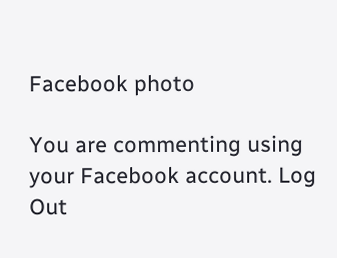Facebook photo

You are commenting using your Facebook account. Log Out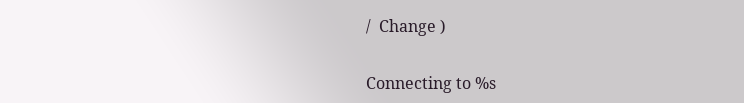/  Change )

Connecting to %s